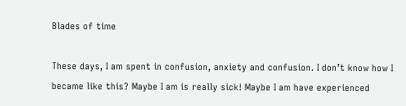Blades of time

These days, I am spent in confusion, anxiety and confusion. I don’t know how I became like this? Maybe I am is really sick! Maybe I am have experienced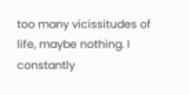too many vicissitudes of life, maybe nothing. I constantly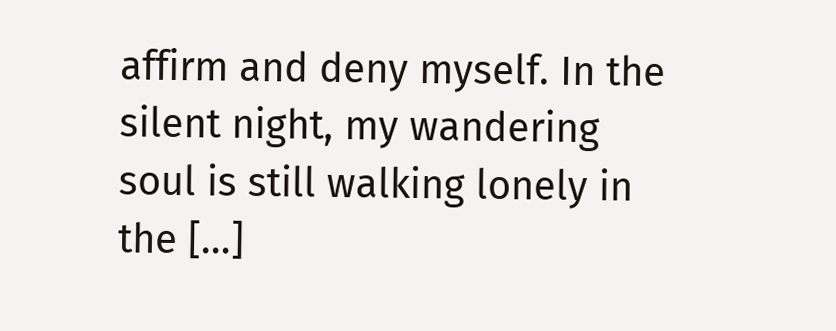affirm and deny myself. In the silent night, my wandering soul is still walking lonely in the […]